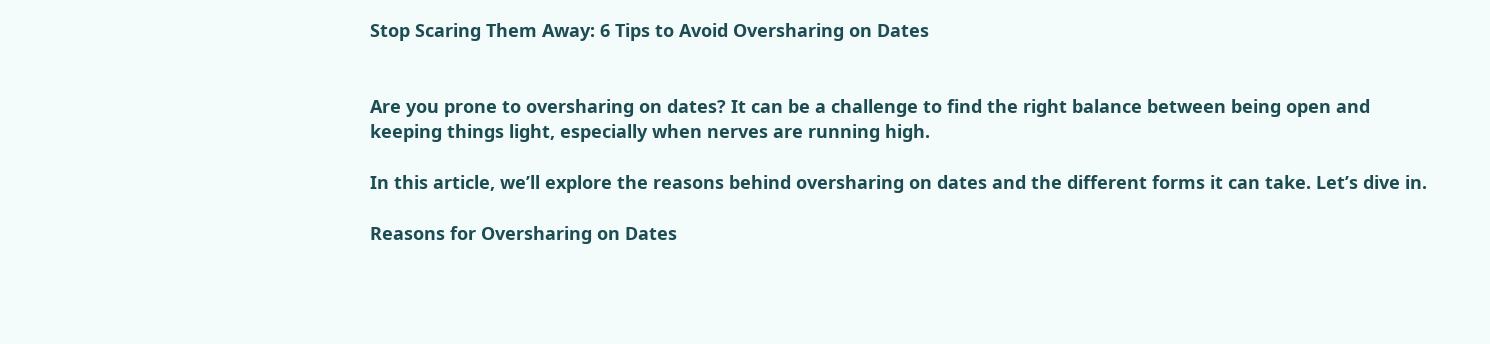Stop Scaring Them Away: 6 Tips to Avoid Oversharing on Dates


Are you prone to oversharing on dates? It can be a challenge to find the right balance between being open and keeping things light, especially when nerves are running high.

In this article, we’ll explore the reasons behind oversharing on dates and the different forms it can take. Let’s dive in.

Reasons for Oversharing on Dates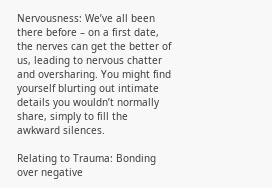Nervousness: We’ve all been there before – on a first date, the nerves can get the better of us, leading to nervous chatter and oversharing. You might find yourself blurting out intimate details you wouldn’t normally share, simply to fill the awkward silences.

Relating to Trauma: Bonding over negative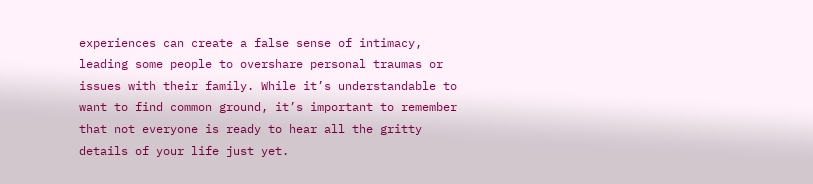experiences can create a false sense of intimacy, leading some people to overshare personal traumas or issues with their family. While it’s understandable to want to find common ground, it’s important to remember that not everyone is ready to hear all the gritty details of your life just yet.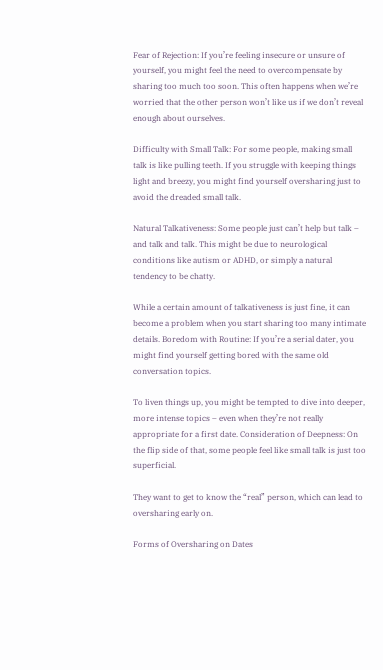Fear of Rejection: If you’re feeling insecure or unsure of yourself, you might feel the need to overcompensate by sharing too much too soon. This often happens when we’re worried that the other person won’t like us if we don’t reveal enough about ourselves.

Difficulty with Small Talk: For some people, making small talk is like pulling teeth. If you struggle with keeping things light and breezy, you might find yourself oversharing just to avoid the dreaded small talk.

Natural Talkativeness: Some people just can’t help but talk – and talk and talk. This might be due to neurological conditions like autism or ADHD, or simply a natural tendency to be chatty.

While a certain amount of talkativeness is just fine, it can become a problem when you start sharing too many intimate details. Boredom with Routine: If you’re a serial dater, you might find yourself getting bored with the same old conversation topics.

To liven things up, you might be tempted to dive into deeper, more intense topics – even when they’re not really appropriate for a first date. Consideration of Deepness: On the flip side of that, some people feel like small talk is just too superficial.

They want to get to know the “real” person, which can lead to oversharing early on.

Forms of Oversharing on Dates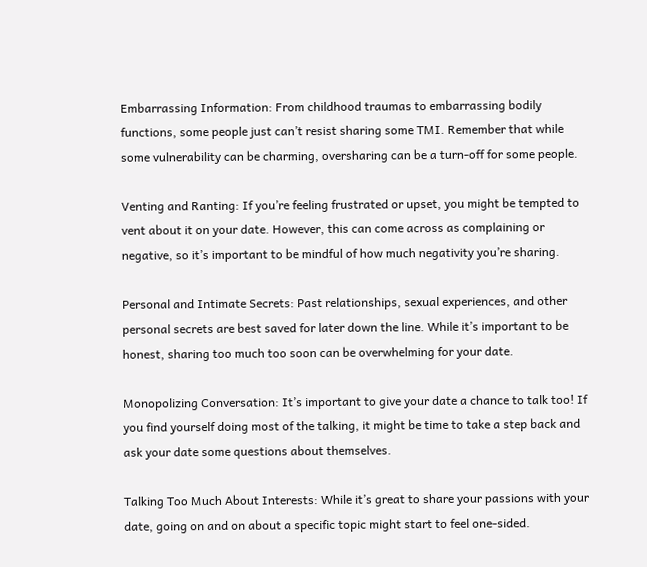Embarrassing Information: From childhood traumas to embarrassing bodily functions, some people just can’t resist sharing some TMI. Remember that while some vulnerability can be charming, oversharing can be a turn-off for some people.

Venting and Ranting: If you’re feeling frustrated or upset, you might be tempted to vent about it on your date. However, this can come across as complaining or negative, so it’s important to be mindful of how much negativity you’re sharing.

Personal and Intimate Secrets: Past relationships, sexual experiences, and other personal secrets are best saved for later down the line. While it’s important to be honest, sharing too much too soon can be overwhelming for your date.

Monopolizing Conversation: It’s important to give your date a chance to talk too! If you find yourself doing most of the talking, it might be time to take a step back and ask your date some questions about themselves.

Talking Too Much About Interests: While it’s great to share your passions with your date, going on and on about a specific topic might start to feel one-sided.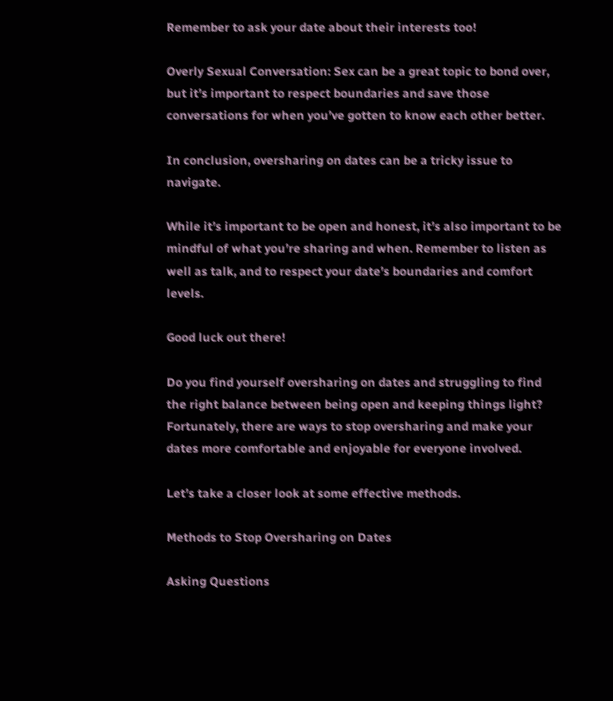Remember to ask your date about their interests too!

Overly Sexual Conversation: Sex can be a great topic to bond over, but it’s important to respect boundaries and save those conversations for when you’ve gotten to know each other better.

In conclusion, oversharing on dates can be a tricky issue to navigate.

While it’s important to be open and honest, it’s also important to be mindful of what you’re sharing and when. Remember to listen as well as talk, and to respect your date’s boundaries and comfort levels.

Good luck out there!

Do you find yourself oversharing on dates and struggling to find the right balance between being open and keeping things light? Fortunately, there are ways to stop oversharing and make your dates more comfortable and enjoyable for everyone involved.

Let’s take a closer look at some effective methods.

Methods to Stop Oversharing on Dates

Asking Questions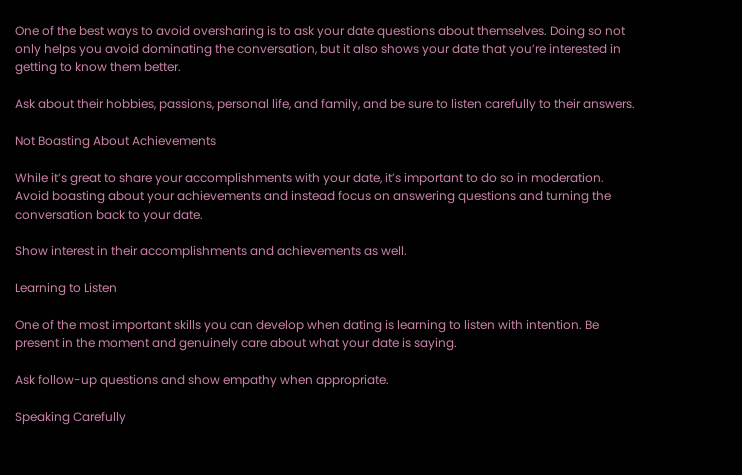One of the best ways to avoid oversharing is to ask your date questions about themselves. Doing so not only helps you avoid dominating the conversation, but it also shows your date that you’re interested in getting to know them better.

Ask about their hobbies, passions, personal life, and family, and be sure to listen carefully to their answers.

Not Boasting About Achievements

While it’s great to share your accomplishments with your date, it’s important to do so in moderation. Avoid boasting about your achievements and instead focus on answering questions and turning the conversation back to your date.

Show interest in their accomplishments and achievements as well.

Learning to Listen

One of the most important skills you can develop when dating is learning to listen with intention. Be present in the moment and genuinely care about what your date is saying.

Ask follow-up questions and show empathy when appropriate.

Speaking Carefully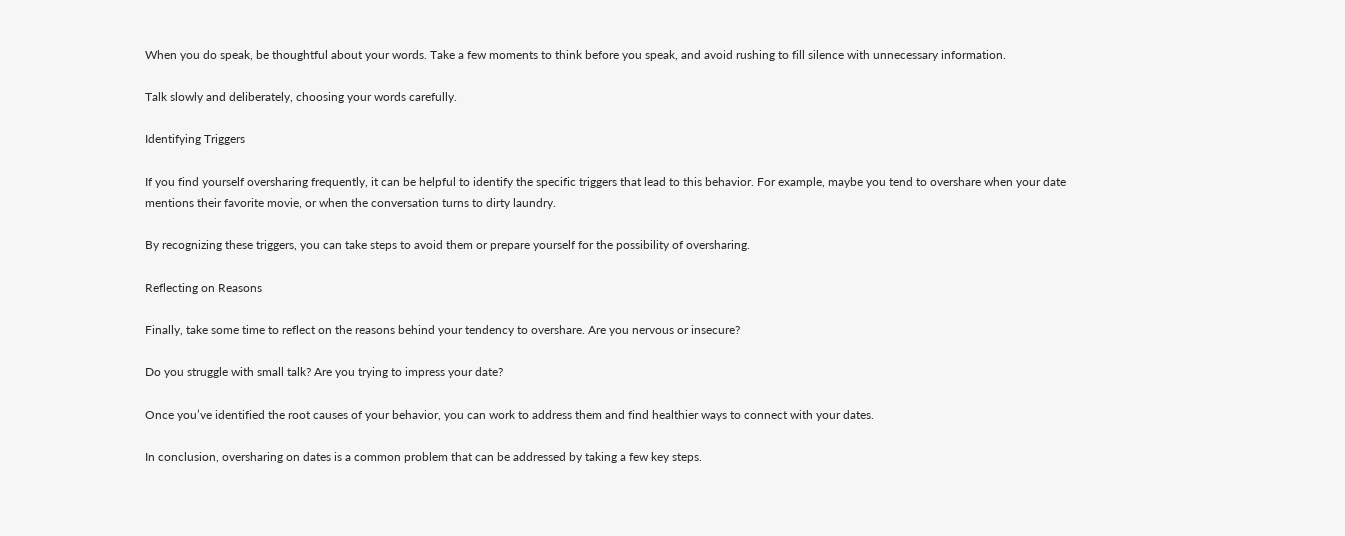When you do speak, be thoughtful about your words. Take a few moments to think before you speak, and avoid rushing to fill silence with unnecessary information.

Talk slowly and deliberately, choosing your words carefully.

Identifying Triggers

If you find yourself oversharing frequently, it can be helpful to identify the specific triggers that lead to this behavior. For example, maybe you tend to overshare when your date mentions their favorite movie, or when the conversation turns to dirty laundry.

By recognizing these triggers, you can take steps to avoid them or prepare yourself for the possibility of oversharing.

Reflecting on Reasons

Finally, take some time to reflect on the reasons behind your tendency to overshare. Are you nervous or insecure?

Do you struggle with small talk? Are you trying to impress your date?

Once you’ve identified the root causes of your behavior, you can work to address them and find healthier ways to connect with your dates.

In conclusion, oversharing on dates is a common problem that can be addressed by taking a few key steps.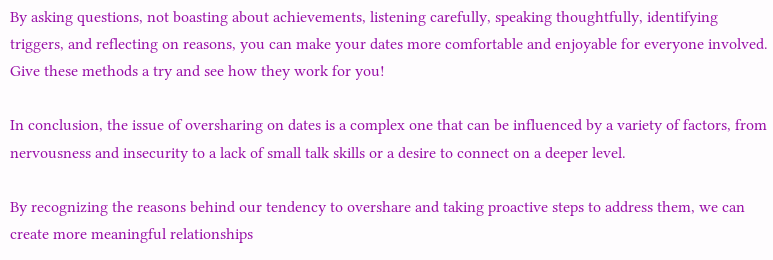By asking questions, not boasting about achievements, listening carefully, speaking thoughtfully, identifying triggers, and reflecting on reasons, you can make your dates more comfortable and enjoyable for everyone involved. Give these methods a try and see how they work for you!

In conclusion, the issue of oversharing on dates is a complex one that can be influenced by a variety of factors, from nervousness and insecurity to a lack of small talk skills or a desire to connect on a deeper level.

By recognizing the reasons behind our tendency to overshare and taking proactive steps to address them, we can create more meaningful relationships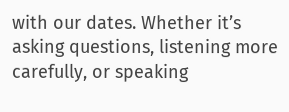with our dates. Whether it’s asking questions, listening more carefully, or speaking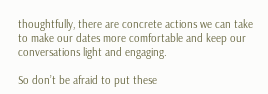thoughtfully, there are concrete actions we can take to make our dates more comfortable and keep our conversations light and engaging.

So don’t be afraid to put these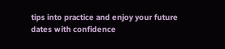tips into practice and enjoy your future dates with confidence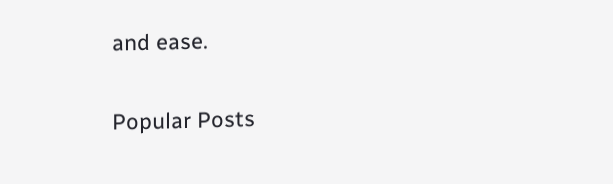and ease.

Popular Posts